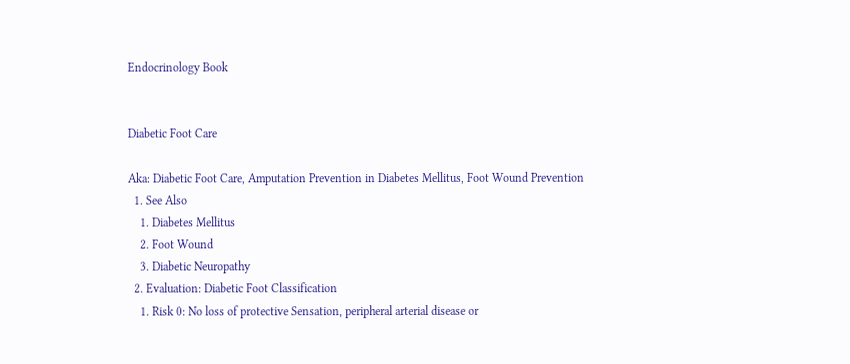Endocrinology Book


Diabetic Foot Care

Aka: Diabetic Foot Care, Amputation Prevention in Diabetes Mellitus, Foot Wound Prevention
  1. See Also
    1. Diabetes Mellitus
    2. Foot Wound
    3. Diabetic Neuropathy
  2. Evaluation: Diabetic Foot Classification
    1. Risk 0: No loss of protective Sensation, peripheral arterial disease or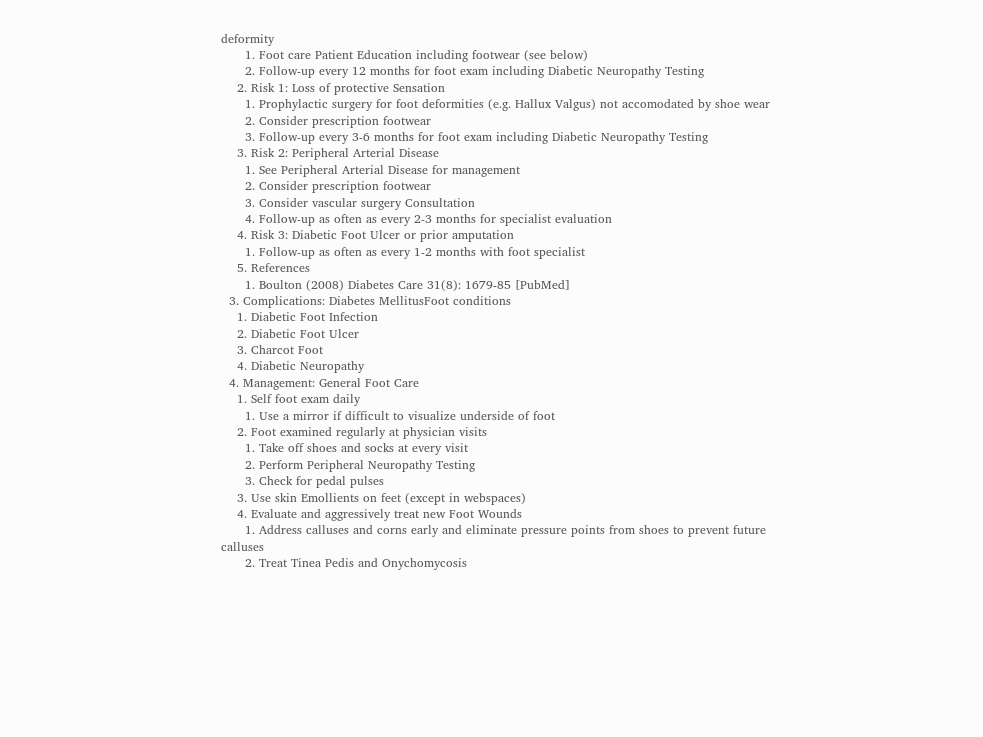deformity
      1. Foot care Patient Education including footwear (see below)
      2. Follow-up every 12 months for foot exam including Diabetic Neuropathy Testing
    2. Risk 1: Loss of protective Sensation
      1. Prophylactic surgery for foot deformities (e.g. Hallux Valgus) not accomodated by shoe wear
      2. Consider prescription footwear
      3. Follow-up every 3-6 months for foot exam including Diabetic Neuropathy Testing
    3. Risk 2: Peripheral Arterial Disease
      1. See Peripheral Arterial Disease for management
      2. Consider prescription footwear
      3. Consider vascular surgery Consultation
      4. Follow-up as often as every 2-3 months for specialist evaluation
    4. Risk 3: Diabetic Foot Ulcer or prior amputation
      1. Follow-up as often as every 1-2 months with foot specialist
    5. References
      1. Boulton (2008) Diabetes Care 31(8): 1679-85 [PubMed]
  3. Complications: Diabetes MellitusFoot conditions
    1. Diabetic Foot Infection
    2. Diabetic Foot Ulcer
    3. Charcot Foot
    4. Diabetic Neuropathy
  4. Management: General Foot Care
    1. Self foot exam daily
      1. Use a mirror if difficult to visualize underside of foot
    2. Foot examined regularly at physician visits
      1. Take off shoes and socks at every visit
      2. Perform Peripheral Neuropathy Testing
      3. Check for pedal pulses
    3. Use skin Emollients on feet (except in webspaces)
    4. Evaluate and aggressively treat new Foot Wounds
      1. Address calluses and corns early and eliminate pressure points from shoes to prevent future calluses
      2. Treat Tinea Pedis and Onychomycosis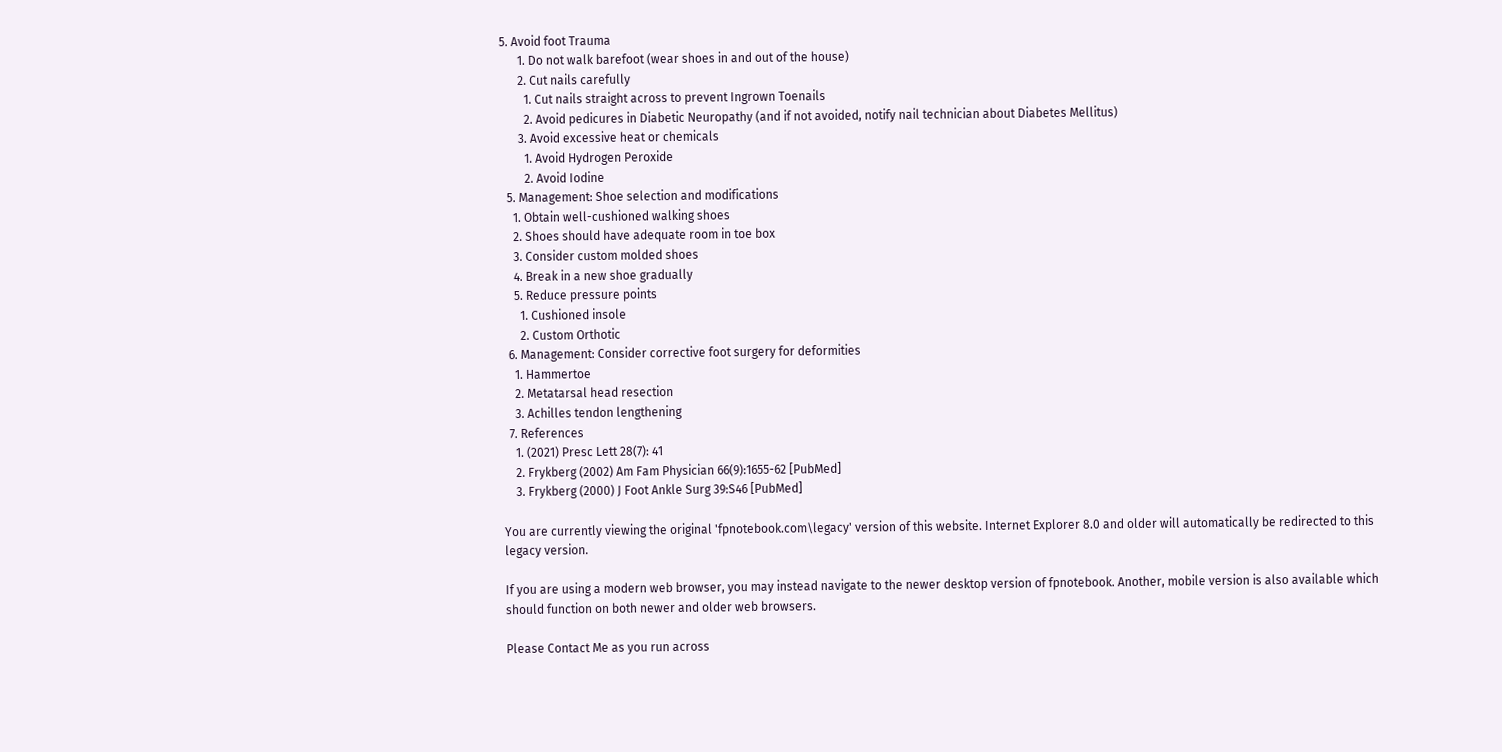5. Avoid foot Trauma
      1. Do not walk barefoot (wear shoes in and out of the house)
      2. Cut nails carefully
        1. Cut nails straight across to prevent Ingrown Toenails
        2. Avoid pedicures in Diabetic Neuropathy (and if not avoided, notify nail technician about Diabetes Mellitus)
      3. Avoid excessive heat or chemicals
        1. Avoid Hydrogen Peroxide
        2. Avoid Iodine
  5. Management: Shoe selection and modifications
    1. Obtain well-cushioned walking shoes
    2. Shoes should have adequate room in toe box
    3. Consider custom molded shoes
    4. Break in a new shoe gradually
    5. Reduce pressure points
      1. Cushioned insole
      2. Custom Orthotic
  6. Management: Consider corrective foot surgery for deformities
    1. Hammertoe
    2. Metatarsal head resection
    3. Achilles tendon lengthening
  7. References
    1. (2021) Presc Lett 28(7): 41
    2. Frykberg (2002) Am Fam Physician 66(9):1655-62 [PubMed]
    3. Frykberg (2000) J Foot Ankle Surg 39:S46 [PubMed]

You are currently viewing the original 'fpnotebook.com\legacy' version of this website. Internet Explorer 8.0 and older will automatically be redirected to this legacy version.

If you are using a modern web browser, you may instead navigate to the newer desktop version of fpnotebook. Another, mobile version is also available which should function on both newer and older web browsers.

Please Contact Me as you run across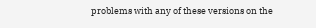problems with any of these versions on the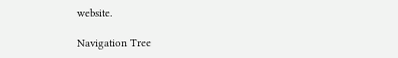website.

Navigation Tree